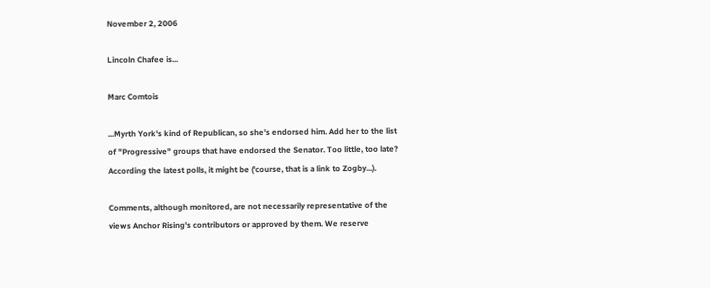November 2, 2006

Lincoln Chafee is...

Marc Comtois

...Myrth York's kind of Republican, so she's endorsed him. Add her to the list of "Progressive" groups that have endorsed the Senator. Too little, too late? According the latest polls, it might be ('course, that is a link to Zogby...).

Comments, although monitored, are not necessarily representative of the views Anchor Rising's contributors or approved by them. We reserve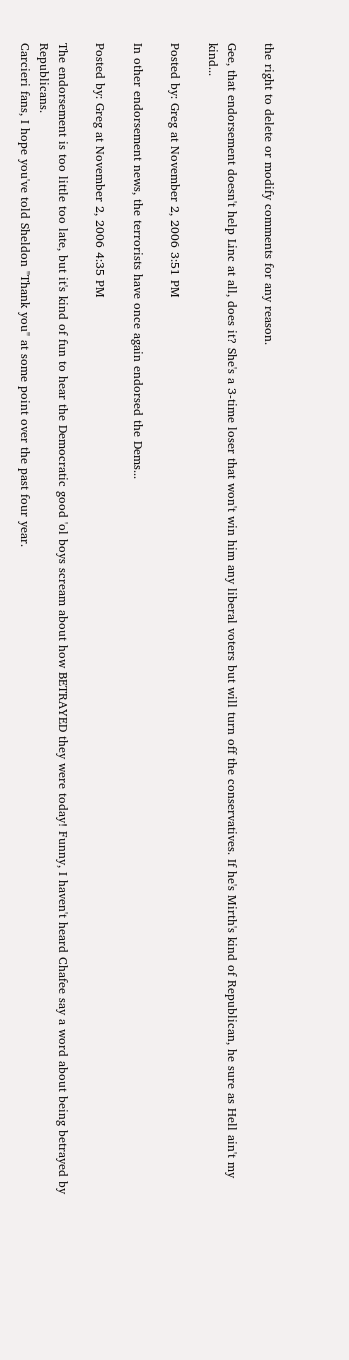the right to delete or modify comments for any reason.

Gee, that endorsement doesn't help Linc at all, does it? She's a 3-time loser that won't win him any liberal voters but will turn off the conservatives. If he's Mirth's kind of Republican, he sure as Hell ain't my kind...

Posted by: Greg at November 2, 2006 3:51 PM

In other endorsement news, the terrorists have once again endorsed the Dems...

Posted by: Greg at November 2, 2006 4:35 PM

The endorsement is too little too late, but it's kind of fun to hear the Democratic good 'ol boys scream about how BETRAYED they were today! Funny, I haven't heard Chafee say a word about being betrayed by Republicans.
Carcieri fans, I hope you've told Sheldon "Thank you" at some point over the past four year.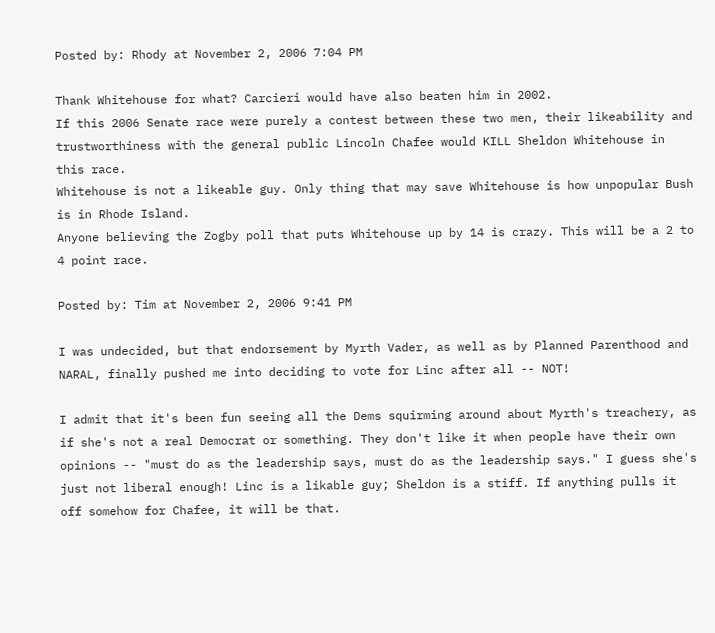Posted by: Rhody at November 2, 2006 7:04 PM

Thank Whitehouse for what? Carcieri would have also beaten him in 2002.
If this 2006 Senate race were purely a contest between these two men, their likeability and trustworthiness with the general public Lincoln Chafee would KILL Sheldon Whitehouse in this race.
Whitehouse is not a likeable guy. Only thing that may save Whitehouse is how unpopular Bush is in Rhode Island.
Anyone believing the Zogby poll that puts Whitehouse up by 14 is crazy. This will be a 2 to 4 point race.

Posted by: Tim at November 2, 2006 9:41 PM

I was undecided, but that endorsement by Myrth Vader, as well as by Planned Parenthood and NARAL, finally pushed me into deciding to vote for Linc after all -- NOT!

I admit that it's been fun seeing all the Dems squirming around about Myrth's treachery, as if she's not a real Democrat or something. They don't like it when people have their own opinions -- "must do as the leadership says, must do as the leadership says." I guess she's just not liberal enough! Linc is a likable guy; Sheldon is a stiff. If anything pulls it off somehow for Chafee, it will be that.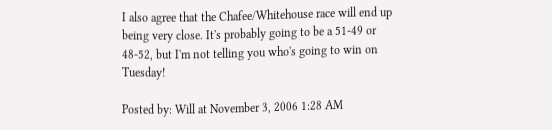I also agree that the Chafee/Whitehouse race will end up being very close. It's probably going to be a 51-49 or 48-52, but I'm not telling you who's going to win on Tuesday!

Posted by: Will at November 3, 2006 1:28 AM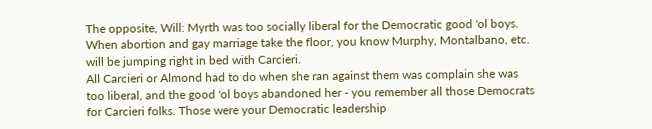The opposite, Will: Myrth was too socially liberal for the Democratic good 'ol boys. When abortion and gay marriage take the floor, you know Murphy, Montalbano, etc. will be jumping right in bed with Carcieri.
All Carcieri or Almond had to do when she ran against them was complain she was too liberal, and the good 'ol boys abandoned her - you remember all those Democrats for Carcieri folks. Those were your Democratic leadership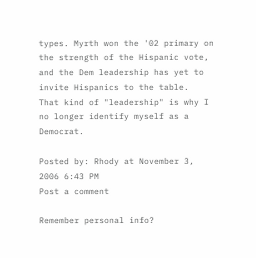types. Myrth won the '02 primary on the strength of the Hispanic vote, and the Dem leadership has yet to invite Hispanics to the table.
That kind of "leadership" is why I no longer identify myself as a Democrat.

Posted by: Rhody at November 3, 2006 6:43 PM
Post a comment

Remember personal info?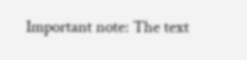Important note: The text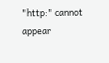"http:" cannot appear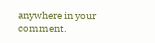anywhere in your comment.